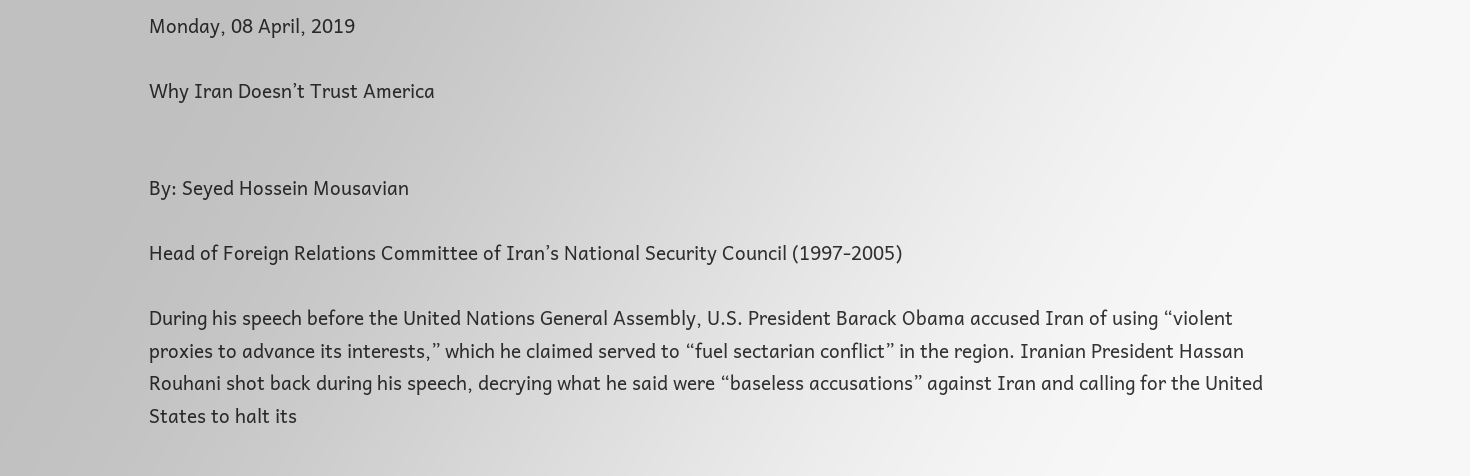Monday, 08 April, 2019

Why Iran Doesn’t Trust America


By: Seyed Hossein Mousavian

Head of Foreign Relations Committee of Iran’s National Security Council (1997-2005)

During his speech before the United Nations General Assembly, U.S. President Barack Obama accused Iran of using “violent proxies to advance its interests,” which he claimed served to “fuel sectarian conflict” in the region. Iranian President Hassan Rouhani shot back during his speech, decrying what he said were “baseless accusations” against Iran and calling for the United States to halt its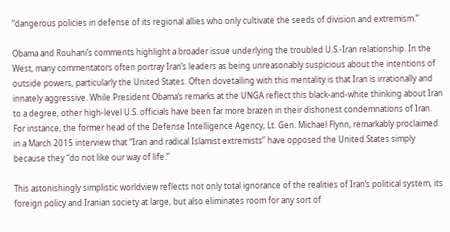“dangerous policies in defense of its regional allies who only cultivate the seeds of division and extremism.”

Obama and Rouhani’s comments highlight a broader issue underlying the troubled U.S.-Iran relationship. In the West, many commentators often portray Iran’s leaders as being unreasonably suspicious about the intentions of outside powers, particularly the United States. Often dovetailing with this mentality is that Iran is irrationally and innately aggressive. While President Obama’s remarks at the UNGA reflect this black-and-white thinking about Iran to a degree, other high-level U.S. officials have been far more brazen in their dishonest condemnations of Iran. For instance, the former head of the Defense Intelligence Agency, Lt. Gen. Michael Flynn, remarkably proclaimed in a March 2015 interview that “Iran and radical Islamist extremists” have opposed the United States simply because they “do not like our way of life.”

This astonishingly simplistic worldview reflects not only total ignorance of the realities of Iran’s political system, its foreign policy and Iranian society at large, but also eliminates room for any sort of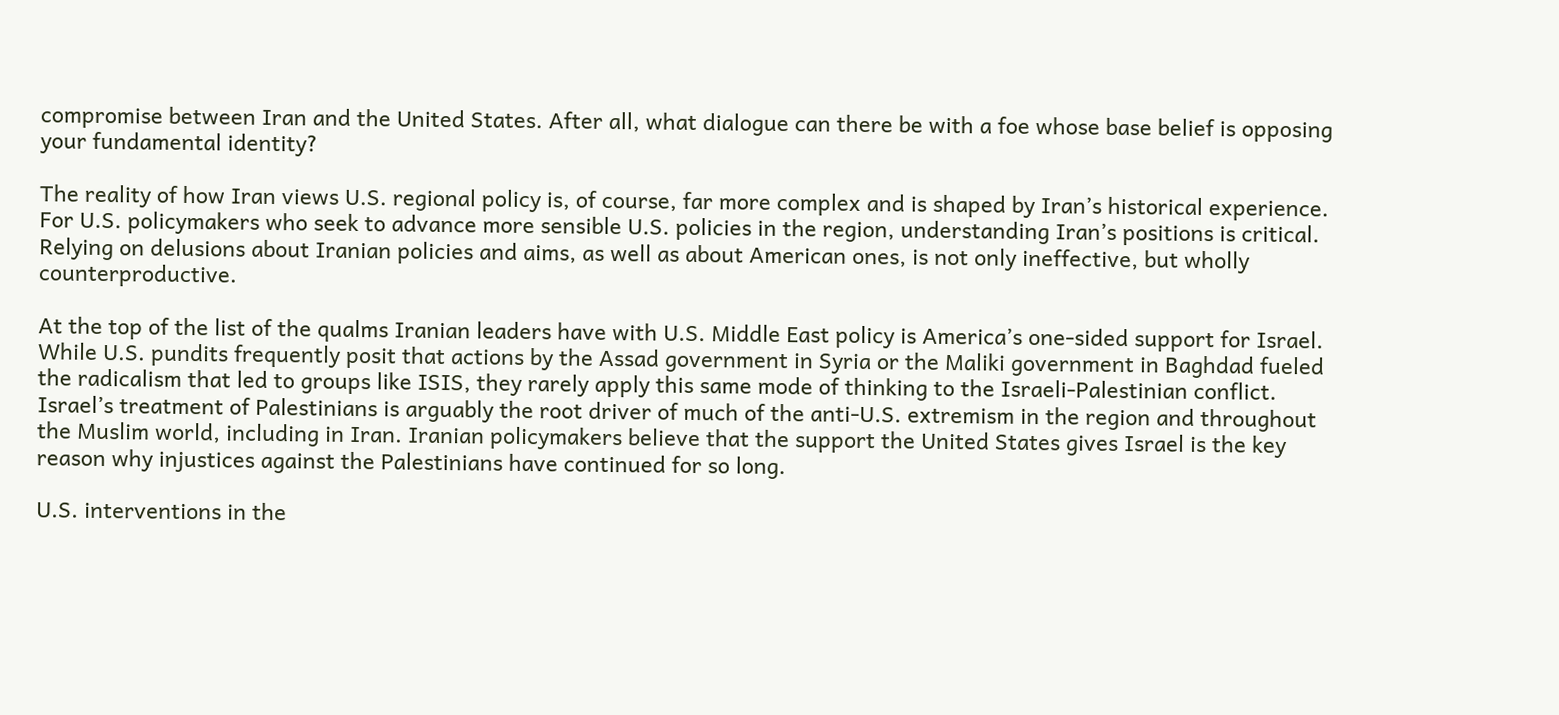compromise between Iran and the United States. After all, what dialogue can there be with a foe whose base belief is opposing your fundamental identity?

The reality of how Iran views U.S. regional policy is, of course, far more complex and is shaped by Iran’s historical experience. For U.S. policymakers who seek to advance more sensible U.S. policies in the region, understanding Iran’s positions is critical. Relying on delusions about Iranian policies and aims, as well as about American ones, is not only ineffective, but wholly counterproductive.

At the top of the list of the qualms Iranian leaders have with U.S. Middle East policy is America’s one-sided support for Israel. While U.S. pundits frequently posit that actions by the Assad government in Syria or the Maliki government in Baghdad fueled the radicalism that led to groups like ISIS, they rarely apply this same mode of thinking to the Israeli-Palestinian conflict. Israel’s treatment of Palestinians is arguably the root driver of much of the anti-U.S. extremism in the region and throughout the Muslim world, including in Iran. Iranian policymakers believe that the support the United States gives Israel is the key reason why injustices against the Palestinians have continued for so long.

U.S. interventions in the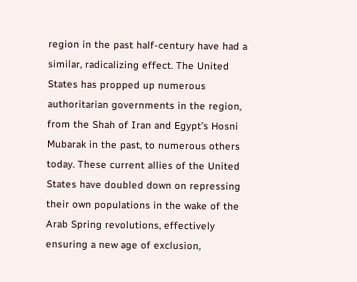region in the past half-century have had a similar, radicalizing effect. The United States has propped up numerous authoritarian governments in the region, from the Shah of Iran and Egypt’s Hosni Mubarak in the past, to numerous others today. These current allies of the United States have doubled down on repressing their own populations in the wake of the Arab Spring revolutions, effectively ensuring a new age of exclusion,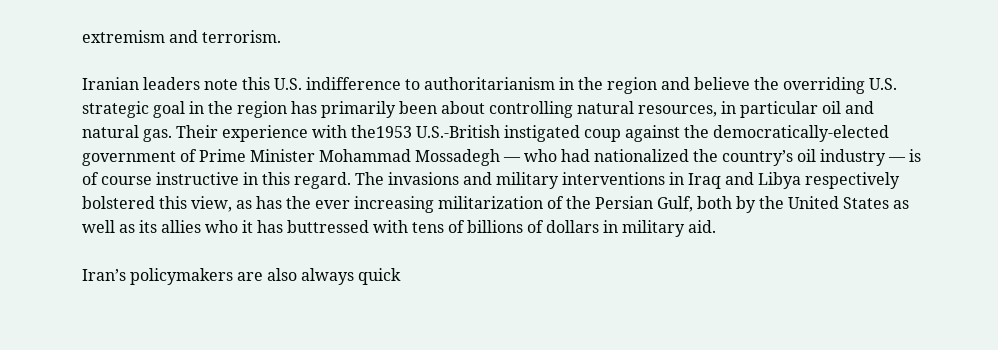extremism and terrorism.

Iranian leaders note this U.S. indifference to authoritarianism in the region and believe the overriding U.S. strategic goal in the region has primarily been about controlling natural resources, in particular oil and natural gas. Their experience with the1953 U.S.-British instigated coup against the democratically-elected government of Prime Minister Mohammad Mossadegh — who had nationalized the country’s oil industry — is of course instructive in this regard. The invasions and military interventions in Iraq and Libya respectively bolstered this view, as has the ever increasing militarization of the Persian Gulf, both by the United States as well as its allies who it has buttressed with tens of billions of dollars in military aid.

Iran’s policymakers are also always quick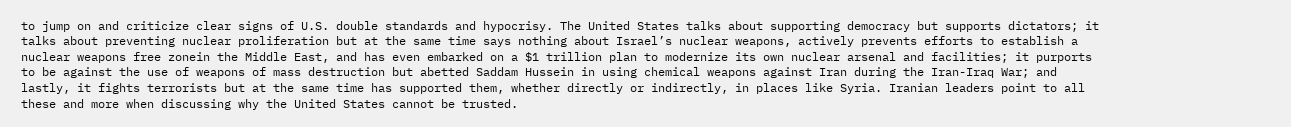to jump on and criticize clear signs of U.S. double standards and hypocrisy. The United States talks about supporting democracy but supports dictators; it talks about preventing nuclear proliferation but at the same time says nothing about Israel’s nuclear weapons, actively prevents efforts to establish a nuclear weapons free zonein the Middle East, and has even embarked on a $1 trillion plan to modernize its own nuclear arsenal and facilities; it purports to be against the use of weapons of mass destruction but abetted Saddam Hussein in using chemical weapons against Iran during the Iran-Iraq War; and lastly, it fights terrorists but at the same time has supported them, whether directly or indirectly, in places like Syria. Iranian leaders point to all these and more when discussing why the United States cannot be trusted.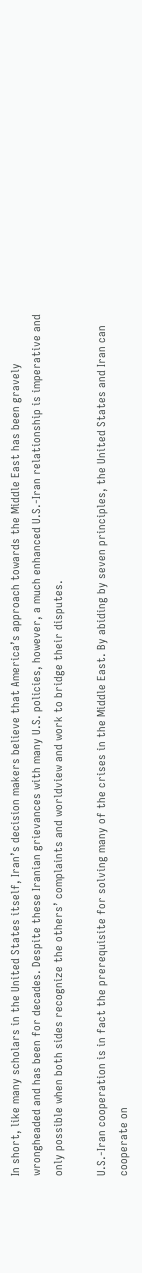In short, like many scholars in the United States itself, Iran’s decision makers believe that America’s approach towards the Middle East has been gravely wrongheaded and has been for decades. Despite these Iranian grievances with many U.S. policies, however, a much enhanced U.S.-Iran relationship is imperative and only possible when both sides recognize the others’ complaints and worldview and work to bridge their disputes.

U.S.-Iran cooperation is in fact the prerequisite for solving many of the crises in the Middle East. By abiding by seven principles, the United States and Iran can cooperate on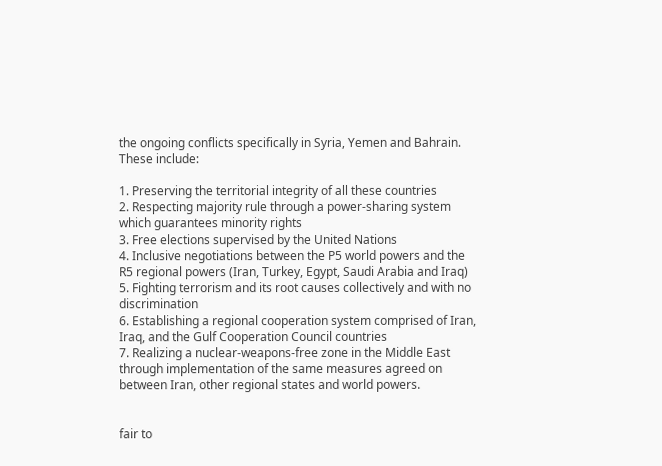the ongoing conflicts specifically in Syria, Yemen and Bahrain. These include:

1. Preserving the territorial integrity of all these countries
2. Respecting majority rule through a power-sharing system which guarantees minority rights
3. Free elections supervised by the United Nations
4. Inclusive negotiations between the P5 world powers and the R5 regional powers (Iran, Turkey, Egypt, Saudi Arabia and Iraq)
5. Fighting terrorism and its root causes collectively and with no discrimination
6. Establishing a regional cooperation system comprised of Iran, Iraq, and the Gulf Cooperation Council countries
7. Realizing a nuclear-weapons-free zone in the Middle East through implementation of the same measures agreed on between Iran, other regional states and world powers.


fair to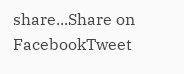share...Share on FacebookTweet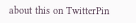about this on TwitterPin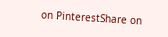on PinterestShare on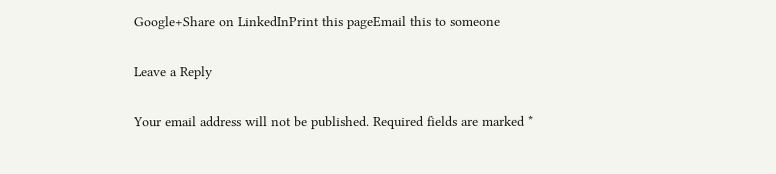Google+Share on LinkedInPrint this pageEmail this to someone

Leave a Reply

Your email address will not be published. Required fields are marked *